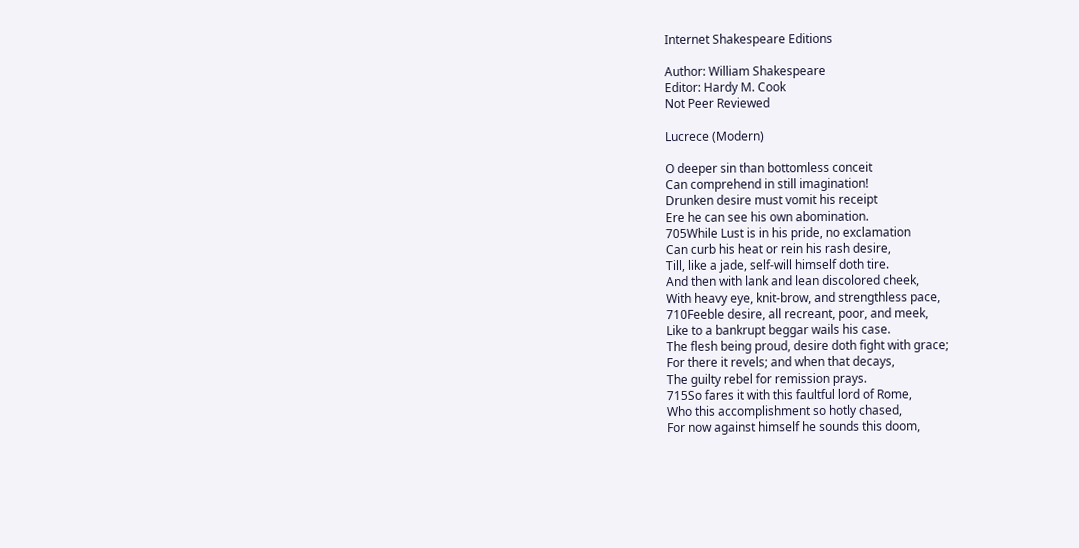Internet Shakespeare Editions

Author: William Shakespeare
Editor: Hardy M. Cook
Not Peer Reviewed

Lucrece (Modern)

O deeper sin than bottomless conceit
Can comprehend in still imagination!
Drunken desire must vomit his receipt
Ere he can see his own abomination.
705While Lust is in his pride, no exclamation
Can curb his heat or rein his rash desire,
Till, like a jade, self-will himself doth tire.
And then with lank and lean discolored cheek,
With heavy eye, knit-brow, and strengthless pace,
710Feeble desire, all recreant, poor, and meek,
Like to a bankrupt beggar wails his case.
The flesh being proud, desire doth fight with grace;
For there it revels; and when that decays,
The guilty rebel for remission prays.
715So fares it with this faultful lord of Rome,
Who this accomplishment so hotly chased,
For now against himself he sounds this doom,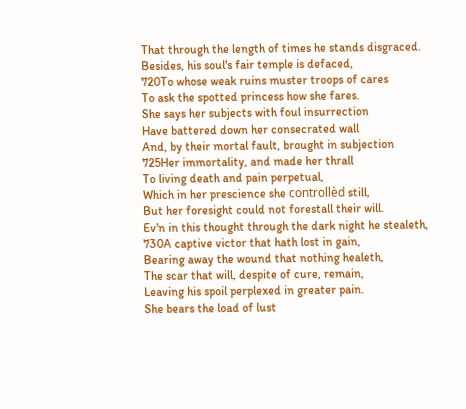That through the length of times he stands disgraced.
Besides, his soul's fair temple is defaced,
720To whose weak ruins muster troops of cares
To ask the spotted princess how she fares.
She says her subjects with foul insurrection
Have battered down her consecrated wall
And, by their mortal fault, brought in subjection
725Her immortality, and made her thrall
To living death and pain perpetual,
Which in her prescience she controllèd still,
But her foresight could not forestall their will.
Ev'n in this thought through the dark night he stealeth,
730A captive victor that hath lost in gain,
Bearing away the wound that nothing healeth,
The scar that will, despite of cure, remain,
Leaving his spoil perplexed in greater pain.
She bears the load of lust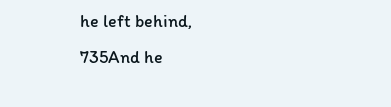he left behind,
735And he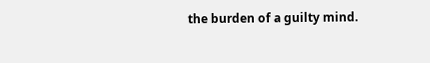the burden of a guilty mind.